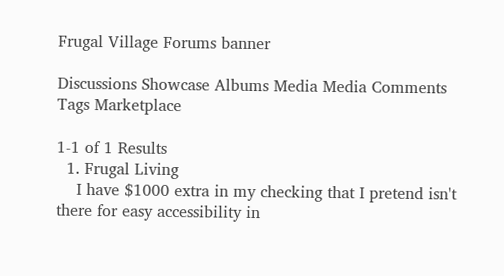Frugal Village Forums banner

Discussions Showcase Albums Media Media Comments Tags Marketplace

1-1 of 1 Results
  1. Frugal Living
    I have $1000 extra in my checking that I pretend isn't there for easy accessibility in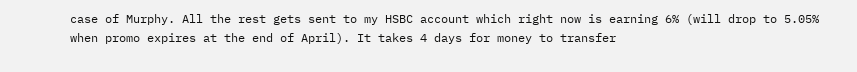case of Murphy. All the rest gets sent to my HSBC account which right now is earning 6% (will drop to 5.05% when promo expires at the end of April). It takes 4 days for money to transfer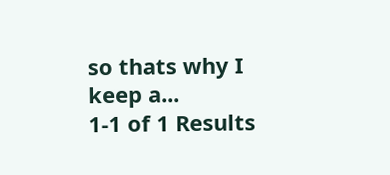so thats why I keep a...
1-1 of 1 Results